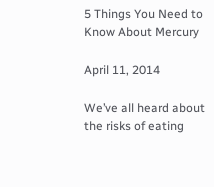5 Things You Need to Know About Mercury

April 11, 2014

We’ve all heard about the risks of eating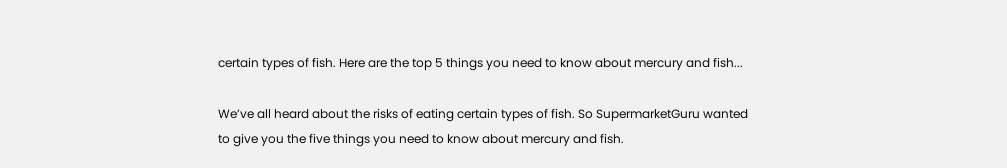certain types of fish. Here are the top 5 things you need to know about mercury and fish...

We’ve all heard about the risks of eating certain types of fish. So SupermarketGuru wanted to give you the five things you need to know about mercury and fish.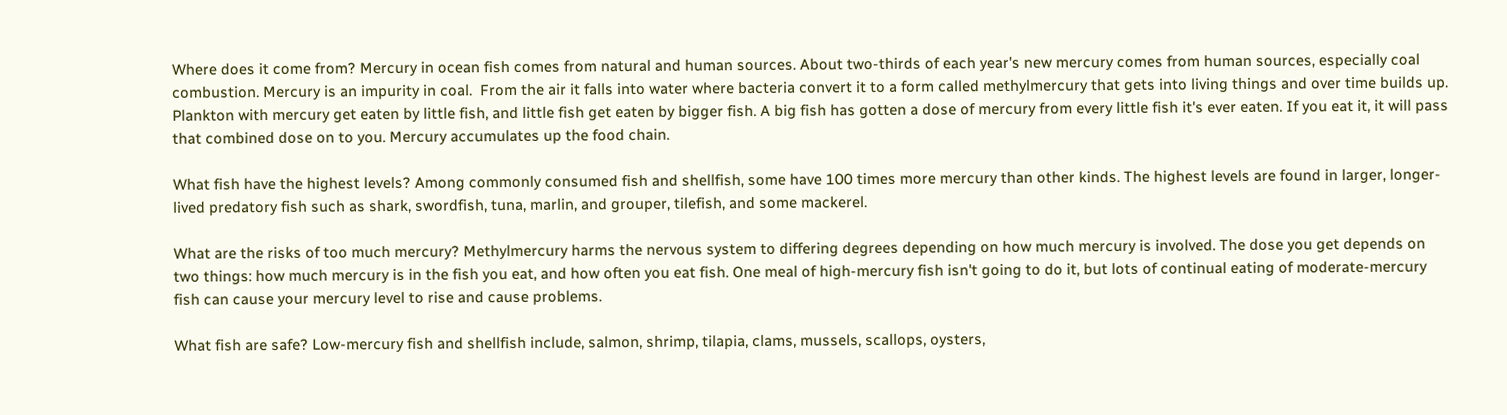Where does it come from? Mercury in ocean fish comes from natural and human sources. About two-thirds of each year's new mercury comes from human sources, especially coal combustion. Mercury is an impurity in coal.  From the air it falls into water where bacteria convert it to a form called methylmercury that gets into living things and over time builds up. Plankton with mercury get eaten by little fish, and little fish get eaten by bigger fish. A big fish has gotten a dose of mercury from every little fish it's ever eaten. If you eat it, it will pass that combined dose on to you. Mercury accumulates up the food chain.

What fish have the highest levels? Among commonly consumed fish and shellfish, some have 100 times more mercury than other kinds. The highest levels are found in larger, longer-lived predatory fish such as shark, swordfish, tuna, marlin, and grouper, tilefish, and some mackerel.

What are the risks of too much mercury? Methylmercury harms the nervous system to differing degrees depending on how much mercury is involved. The dose you get depends on two things: how much mercury is in the fish you eat, and how often you eat fish. One meal of high-mercury fish isn't going to do it, but lots of continual eating of moderate-mercury fish can cause your mercury level to rise and cause problems.

What fish are safe? Low-mercury fish and shellfish include, salmon, shrimp, tilapia, clams, mussels, scallops, oysters,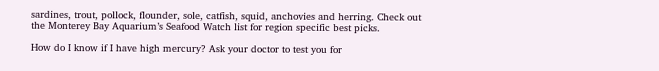sardines, trout, pollock, flounder, sole, catfish, squid, anchovies and herring. Check out the Monterey Bay Aquarium’s Seafood Watch list for region specific best picks.

How do I know if I have high mercury? Ask your doctor to test you for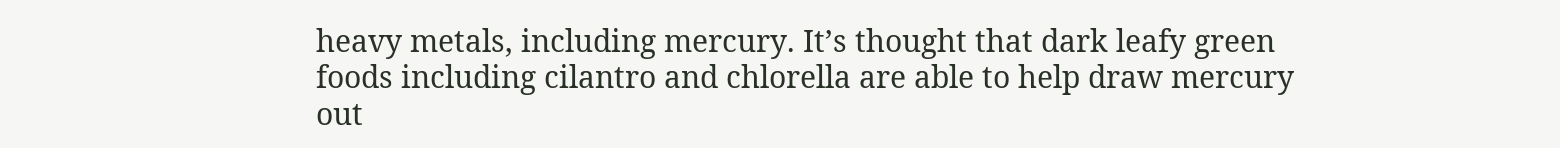heavy metals, including mercury. It’s thought that dark leafy green foods including cilantro and chlorella are able to help draw mercury out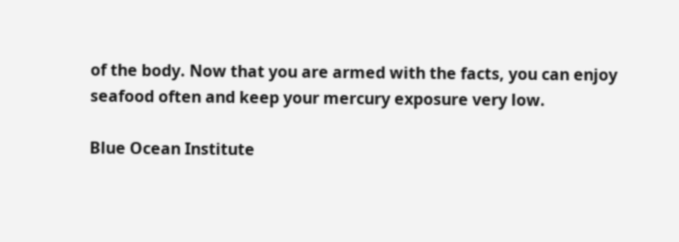of the body. Now that you are armed with the facts, you can enjoy seafood often and keep your mercury exposure very low.

Blue Ocean Institute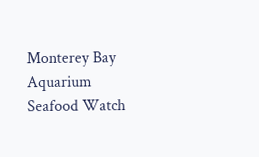Monterey Bay Aquarium Seafood Watch